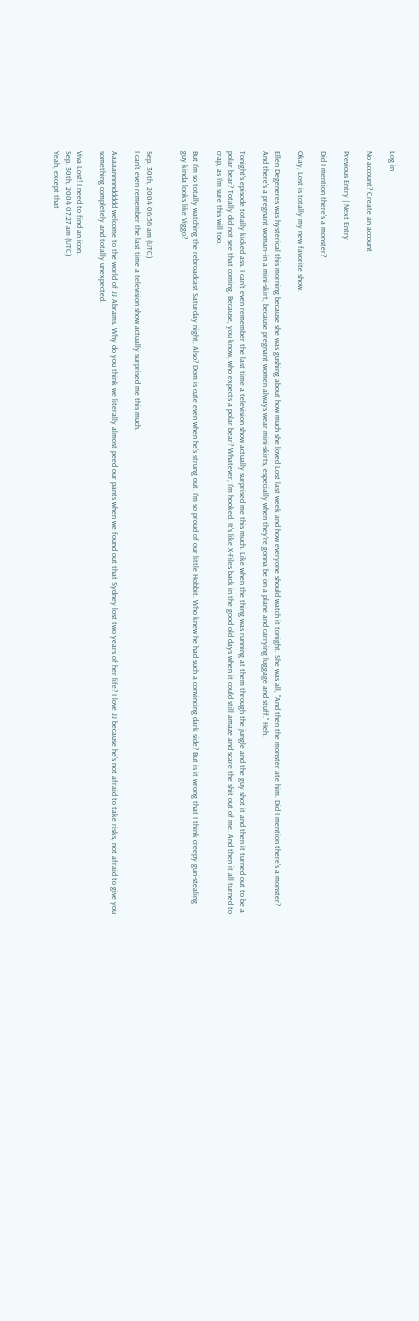Log in

No account? Create an account

Previous Entry | Next Entry

Did I mention there's a monster?

Okay, Lost is totally my new favorite show.

Ellen Degeneres was hysterical this morning because she was gushing about how much she loved Lost last week and how everyone should watch it tonight. She was all, "And then the monster ate him. Did I mention there's a monster? And there's a pregnant woman--in a mini-skirt, because pregnant women always wear mini-skirts, especially when they're gonna be on a plane and carrying luggage and stuff." Heh.

Tonight's episode totally kicked ass. I can't even remember the last time a television show actually surprised me this much. Like when the thing was running at them through the jungle and the guy shot it and then it turned out to be a polar bear? Totally did not see that coming. Because, you know, who expects a polar bear? Whatever, I'm hooked. It's like X-Files back in the good old days when it could still amaze and scare the shit out of me. And then it all turned to crap, as I'm sure this will too.

But I'm so totally watching the rebroadcast Saturday night. Also? Dom is cute even when he's strung out. I'm so proud of our little Hobbit. Who knew he had such a convincing dark side? But is it wrong that I think creepy gun-stealing guy kinda looks like Viggo?


Sep. 30th, 2004 06:56 am (UTC)
I can't even remember the last time a television show actually surprised me this much.

Aaaaannnnddddd welcome to the world of JJ Abrams. Why do you think we literally almost peed our pants when we found out that Sydney lost two years of her life? I love JJ because he's not afraid to take risks, not afraid to give you something completely and totally unexpected.

Viva Lost! I need to find an icon.
Sep. 30th, 2004 07:27 am (UTC)
Yeah, except that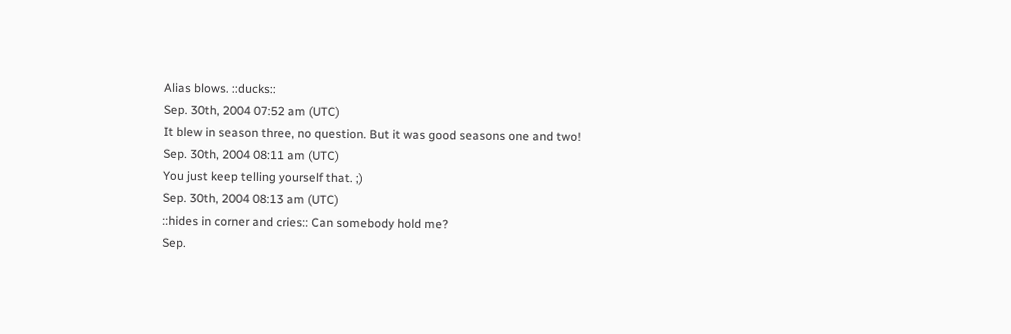Alias blows. ::ducks::
Sep. 30th, 2004 07:52 am (UTC)
It blew in season three, no question. But it was good seasons one and two!
Sep. 30th, 2004 08:11 am (UTC)
You just keep telling yourself that. ;)
Sep. 30th, 2004 08:13 am (UTC)
::hides in corner and cries:: Can somebody hold me?
Sep.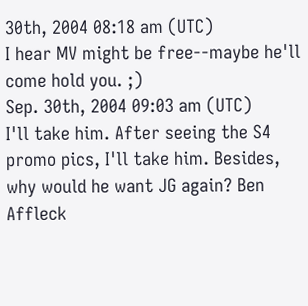30th, 2004 08:18 am (UTC)
I hear MV might be free--maybe he'll come hold you. ;)
Sep. 30th, 2004 09:03 am (UTC)
I'll take him. After seeing the S4 promo pics, I'll take him. Besides, why would he want JG again? Ben Affleck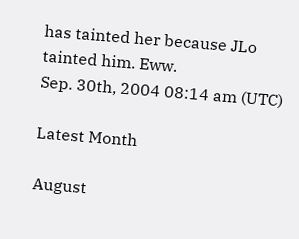has tainted her because JLo tainted him. Eww.
Sep. 30th, 2004 08:14 am (UTC)

Latest Month

August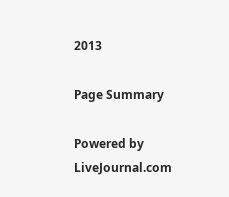2013

Page Summary

Powered by LiveJournal.com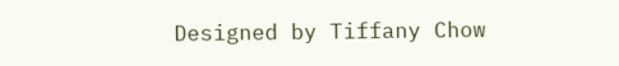Designed by Tiffany Chow